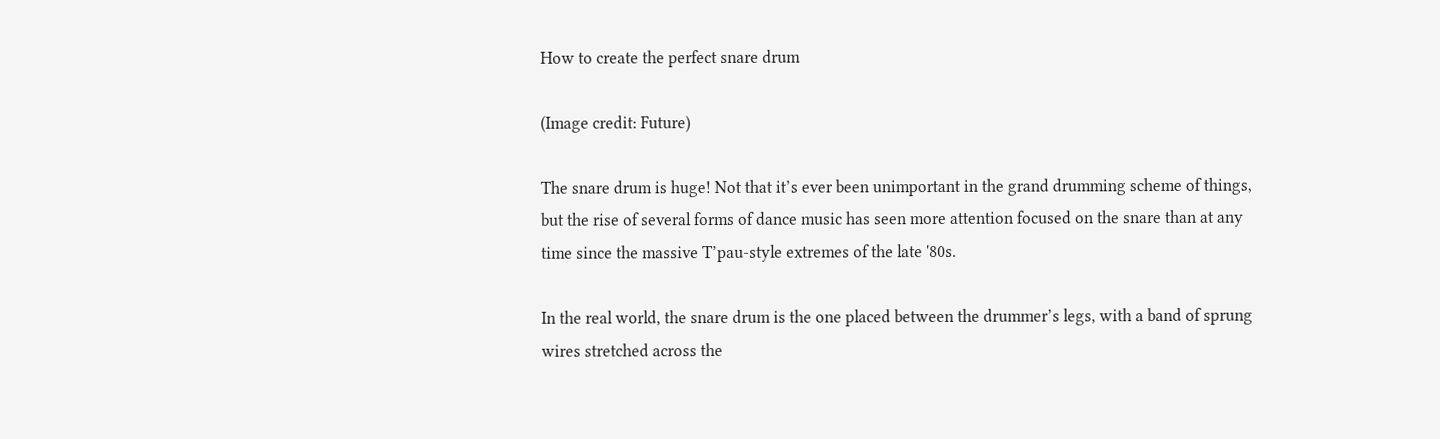How to create the perfect snare drum

(Image credit: Future)

The snare drum is huge! Not that it’s ever been unimportant in the grand drumming scheme of things, but the rise of several forms of dance music has seen more attention focused on the snare than at any time since the massive T’pau-style extremes of the late '80s.

In the real world, the snare drum is the one placed between the drummer’s legs, with a band of sprung wires stretched across the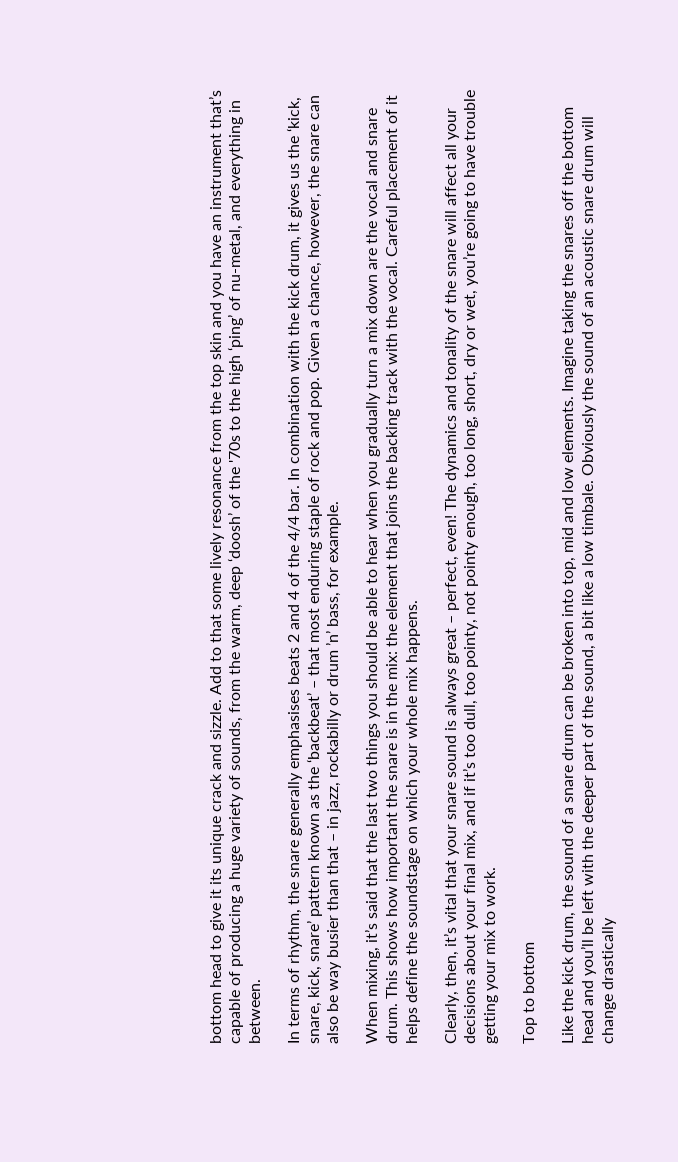bottom head to give it its unique crack and sizzle. Add to that some lively resonance from the top skin and you have an instrument that’s capable of producing a huge variety of sounds, from the warm, deep ‘doosh’ of the '70s to the high ‘ping’ of nu-metal, and everything in between.

In terms of rhythm, the snare generally emphasises beats 2 and 4 of the 4/4 bar. In combination with the kick drum, it gives us the ‘kick, snare, kick, snare’ pattern known as the ‘backbeat’ – that most enduring staple of rock and pop. Given a chance, however, the snare can also be way busier than that – in jazz, rockabilly or drum ’n’ bass, for example.

When mixing, it’s said that the last two things you should be able to hear when you gradually turn a mix down are the vocal and snare drum. This shows how important the snare is in the mix: the element that joins the backing track with the vocal. Careful placement of it helps define the soundstage on which your whole mix happens.

Clearly, then, it’s vital that your snare sound is always great – perfect, even! The dynamics and tonality of the snare will affect all your decisions about your final mix, and if it’s too dull, too pointy, not pointy enough, too long, short, dry or wet, you’re going to have trouble getting your mix to work.

Top to bottom

Like the kick drum, the sound of a snare drum can be broken into top, mid and low elements. Imagine taking the snares off the bottom head and you’ll be left with the deeper part of the sound, a bit like a low timbale. Obviously the sound of an acoustic snare drum will change drastically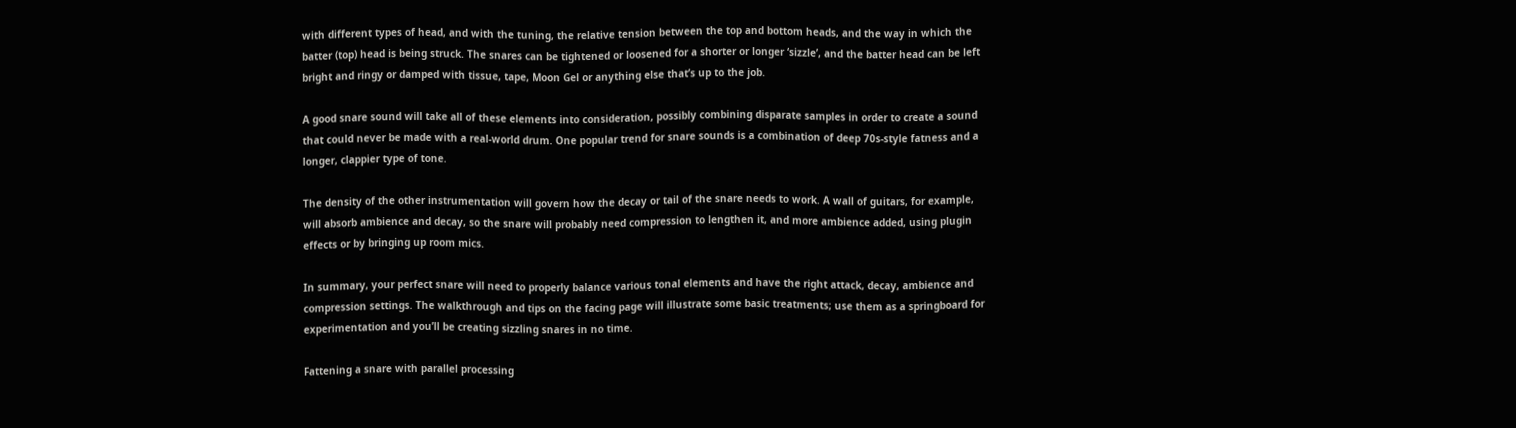with different types of head, and with the tuning, the relative tension between the top and bottom heads, and the way in which the batter (top) head is being struck. The snares can be tightened or loosened for a shorter or longer ‘sizzle’, and the batter head can be left bright and ringy or damped with tissue, tape, Moon Gel or anything else that’s up to the job.

A good snare sound will take all of these elements into consideration, possibly combining disparate samples in order to create a sound that could never be made with a real-world drum. One popular trend for snare sounds is a combination of deep 70s-style fatness and a longer, clappier type of tone.

The density of the other instrumentation will govern how the decay or tail of the snare needs to work. A wall of guitars, for example, will absorb ambience and decay, so the snare will probably need compression to lengthen it, and more ambience added, using plugin effects or by bringing up room mics.

In summary, your perfect snare will need to properly balance various tonal elements and have the right attack, decay, ambience and compression settings. The walkthrough and tips on the facing page will illustrate some basic treatments; use them as a springboard for experimentation and you’ll be creating sizzling snares in no time.

Fattening a snare with parallel processing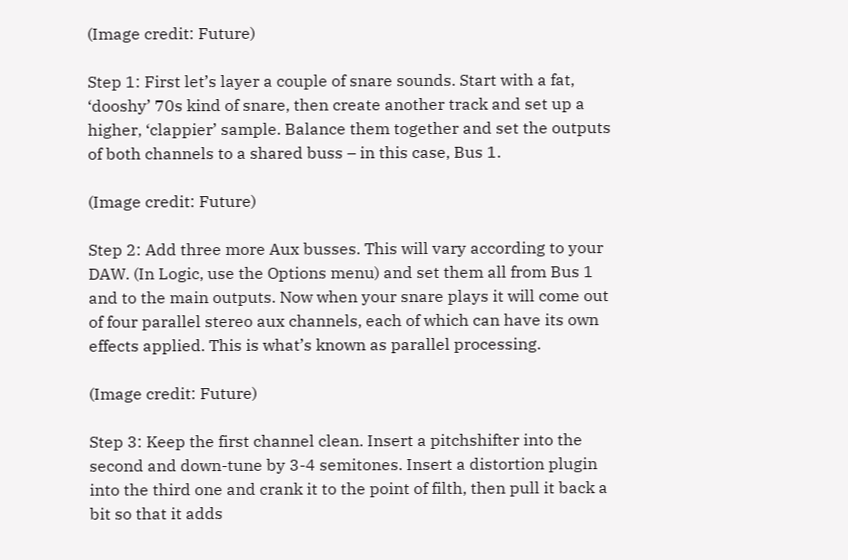(Image credit: Future)

Step 1: First let’s layer a couple of snare sounds. Start with a fat, ‘dooshy’ 70s kind of snare, then create another track and set up a higher, ‘clappier’ sample. Balance them together and set the outputs of both channels to a shared buss – in this case, Bus 1.

(Image credit: Future)

Step 2: Add three more Aux busses. This will vary according to your DAW. (In Logic, use the Options menu) and set them all from Bus 1 and to the main outputs. Now when your snare plays it will come out of four parallel stereo aux channels, each of which can have its own effects applied. This is what’s known as parallel processing.

(Image credit: Future)

Step 3: Keep the first channel clean. Insert a pitchshifter into the second and down-tune by 3-4 semitones. Insert a distortion plugin into the third one and crank it to the point of filth, then pull it back a bit so that it adds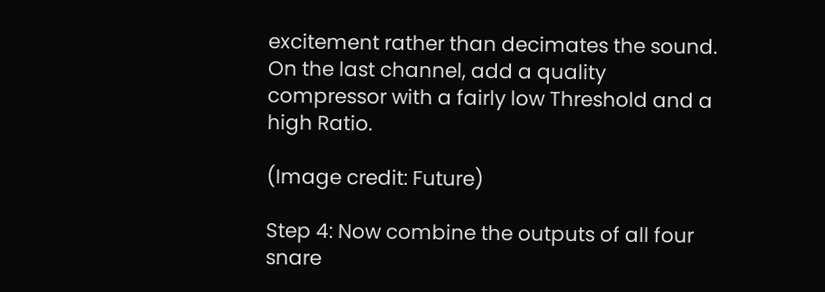excitement rather than decimates the sound. On the last channel, add a quality compressor with a fairly low Threshold and a high Ratio.

(Image credit: Future)

Step 4: Now combine the outputs of all four snare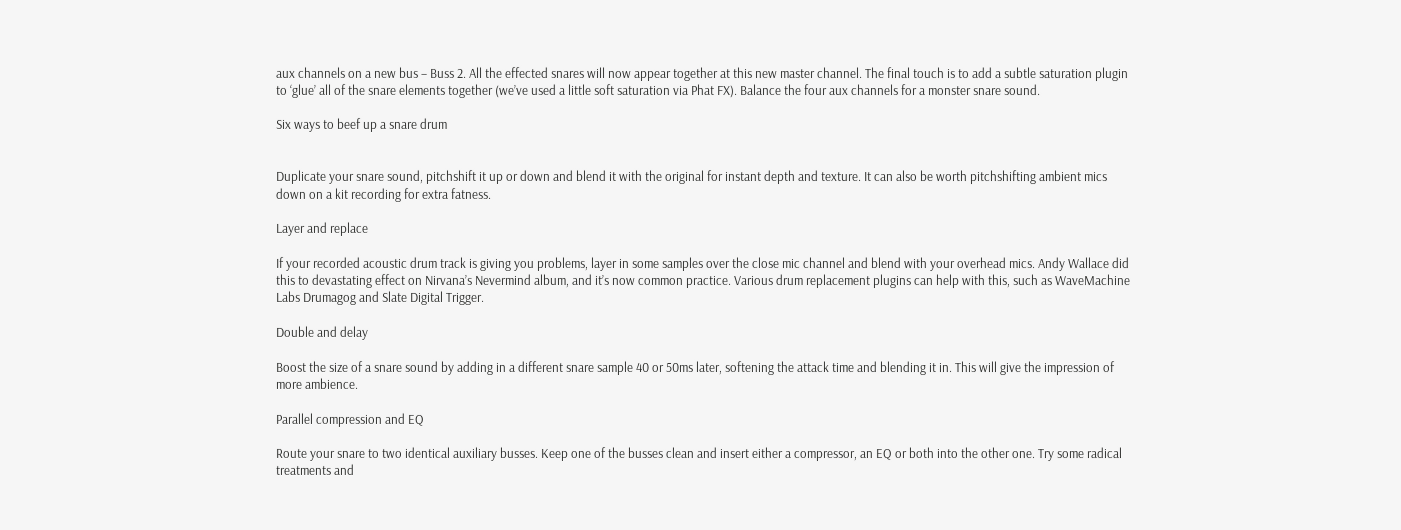aux channels on a new bus – Buss 2. All the effected snares will now appear together at this new master channel. The final touch is to add a subtle saturation plugin to ‘glue’ all of the snare elements together (we’ve used a little soft saturation via Phat FX). Balance the four aux channels for a monster snare sound.

Six ways to beef up a snare drum


Duplicate your snare sound, pitchshift it up or down and blend it with the original for instant depth and texture. It can also be worth pitchshifting ambient mics down on a kit recording for extra fatness.

Layer and replace

If your recorded acoustic drum track is giving you problems, layer in some samples over the close mic channel and blend with your overhead mics. Andy Wallace did this to devastating effect on Nirvana’s Nevermind album, and it’s now common practice. Various drum replacement plugins can help with this, such as WaveMachine Labs Drumagog and Slate Digital Trigger.

Double and delay

Boost the size of a snare sound by adding in a different snare sample 40 or 50ms later, softening the attack time and blending it in. This will give the impression of more ambience.

Parallel compression and EQ

Route your snare to two identical auxiliary busses. Keep one of the busses clean and insert either a compressor, an EQ or both into the other one. Try some radical treatments and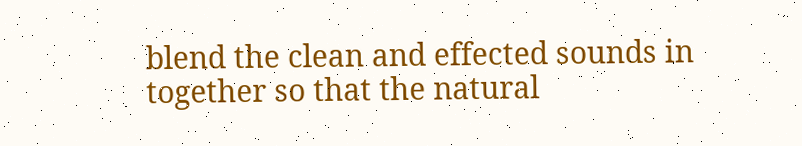blend the clean and effected sounds in together so that the natural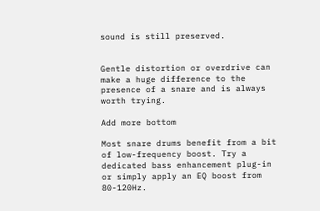sound is still preserved.


Gentle distortion or overdrive can make a huge difference to the presence of a snare and is always worth trying.

Add more bottom

Most snare drums benefit from a bit of low-frequency boost. Try a dedicated bass enhancement plug-in or simply apply an EQ boost from 80-120Hz.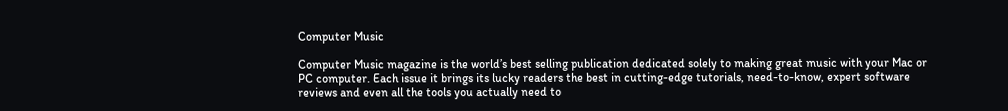Computer Music

Computer Music magazine is the world’s best selling publication dedicated solely to making great music with your Mac or PC computer. Each issue it brings its lucky readers the best in cutting-edge tutorials, need-to-know, expert software reviews and even all the tools you actually need to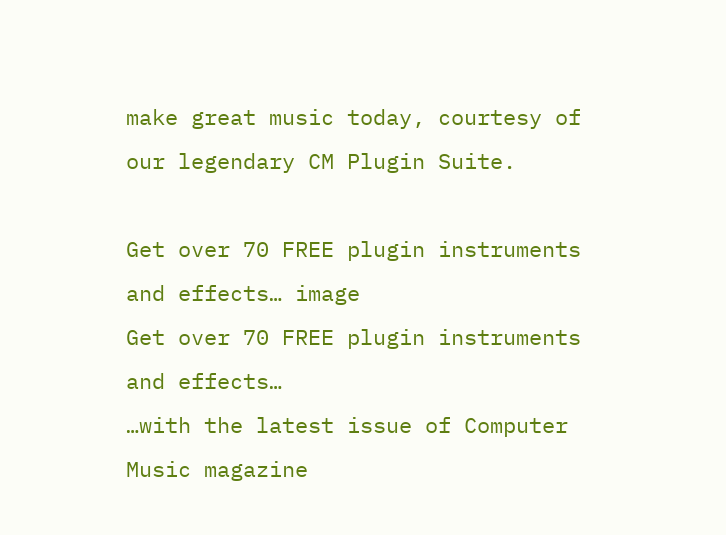make great music today, courtesy of our legendary CM Plugin Suite.

Get over 70 FREE plugin instruments and effects… image
Get over 70 FREE plugin instruments and effects…
…with the latest issue of Computer Music magazine